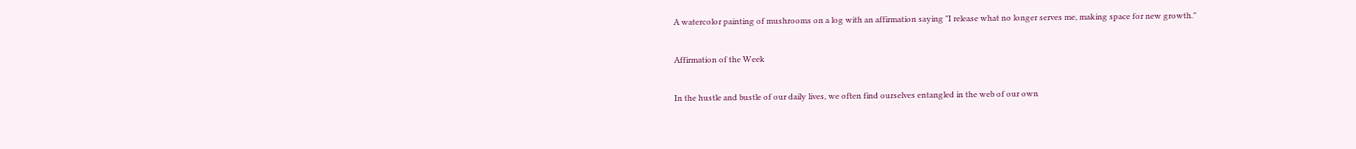A watercolor painting of mushrooms on a log with an affirmation saying "I release what no longer serves me, making space for new growth."

Affirmation of the Week

In the hustle and bustle of our daily lives, we often find ourselves entangled in the web of our own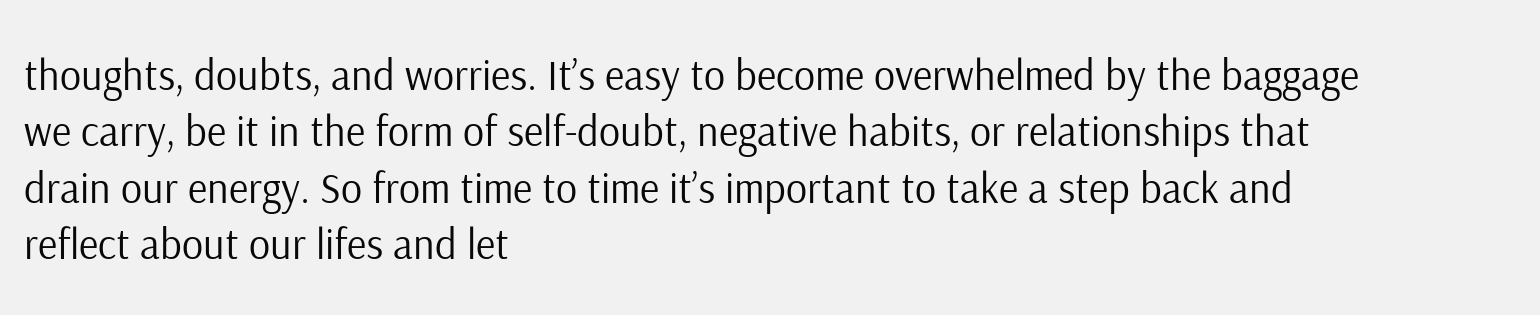thoughts, doubts, and worries. It’s easy to become overwhelmed by the baggage we carry, be it in the form of self-doubt, negative habits, or relationships that drain our energy. So from time to time it’s important to take a step back and reflect about our lifes and let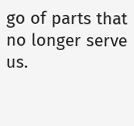go of parts that no longer serve us.